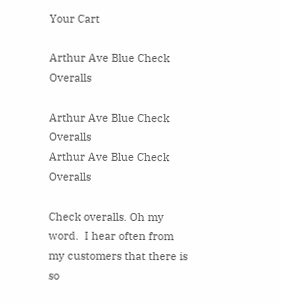Your Cart

Arthur Ave Blue Check Overalls

Arthur Ave Blue Check Overalls
Arthur Ave Blue Check Overalls

Check overalls. Oh my word.  I hear often from my customers that there is so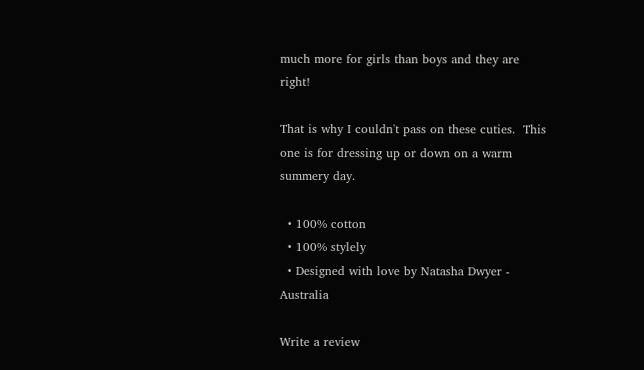much more for girls than boys and they are right!

That is why I couldn't pass on these cuties.  This one is for dressing up or down on a warm summery day.

  • 100% cotton
  • 100% stylely
  • Designed with love by Natasha Dwyer - Australia

Write a review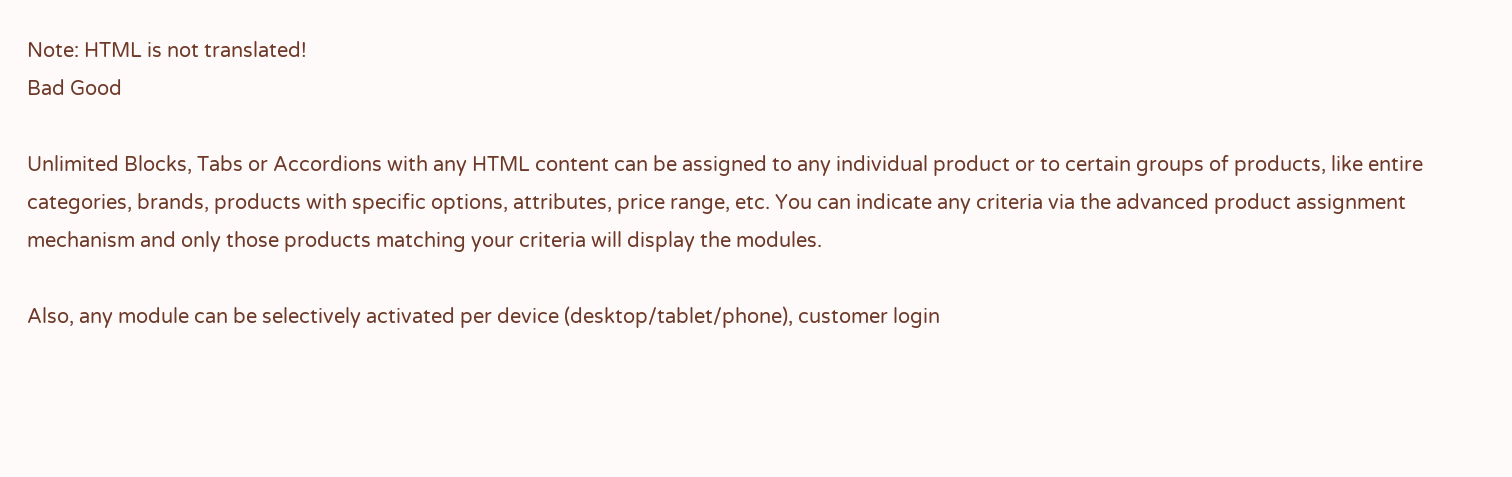Note: HTML is not translated!
Bad Good

Unlimited Blocks, Tabs or Accordions with any HTML content can be assigned to any individual product or to certain groups of products, like entire categories, brands, products with specific options, attributes, price range, etc. You can indicate any criteria via the advanced product assignment mechanism and only those products matching your criteria will display the modules.

Also, any module can be selectively activated per device (desktop/tablet/phone), customer login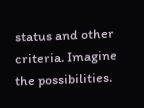status and other criteria. Imagine the possibilities.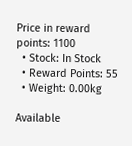Price in reward points: 1100
  • Stock: In Stock
  • Reward Points: 55
  • Weight: 0.00kg

Available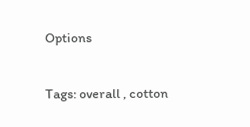Options

Tags: overall , cotton